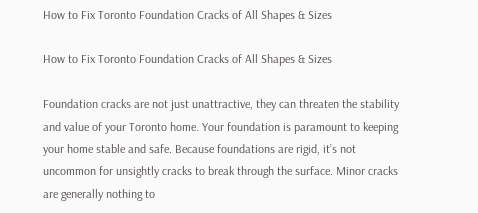How to Fix Toronto Foundation Cracks of All Shapes & Sizes

How to Fix Toronto Foundation Cracks of All Shapes & Sizes

Foundation cracks are not just unattractive, they can threaten the stability and value of your Toronto home. Your foundation is paramount to keeping your home stable and safe. Because foundations are rigid, it’s not uncommon for unsightly cracks to break through the surface. Minor cracks are generally nothing to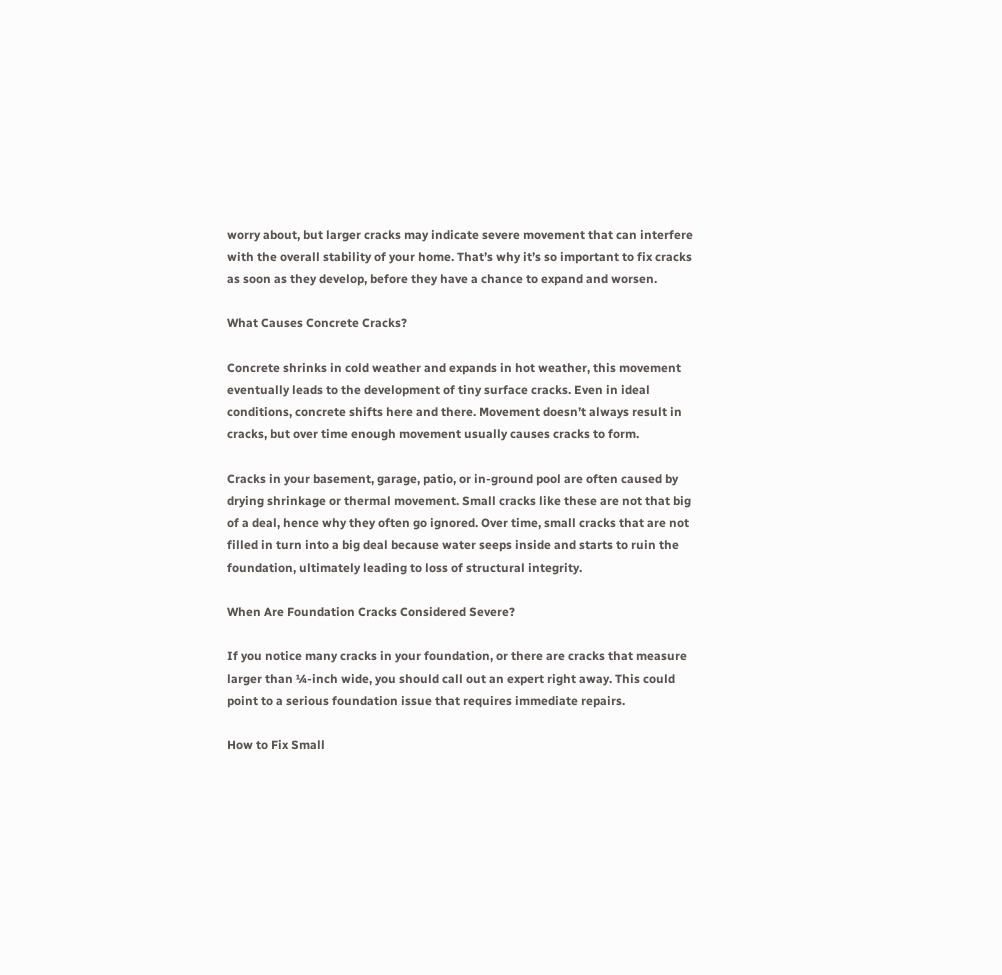worry about, but larger cracks may indicate severe movement that can interfere with the overall stability of your home. That’s why it’s so important to fix cracks as soon as they develop, before they have a chance to expand and worsen.

What Causes Concrete Cracks?

Concrete shrinks in cold weather and expands in hot weather, this movement eventually leads to the development of tiny surface cracks. Even in ideal conditions, concrete shifts here and there. Movement doesn’t always result in cracks, but over time enough movement usually causes cracks to form.

Cracks in your basement, garage, patio, or in-ground pool are often caused by drying shrinkage or thermal movement. Small cracks like these are not that big of a deal, hence why they often go ignored. Over time, small cracks that are not filled in turn into a big deal because water seeps inside and starts to ruin the foundation, ultimately leading to loss of structural integrity.

When Are Foundation Cracks Considered Severe?

If you notice many cracks in your foundation, or there are cracks that measure larger than ¼-inch wide, you should call out an expert right away. This could point to a serious foundation issue that requires immediate repairs.

How to Fix Small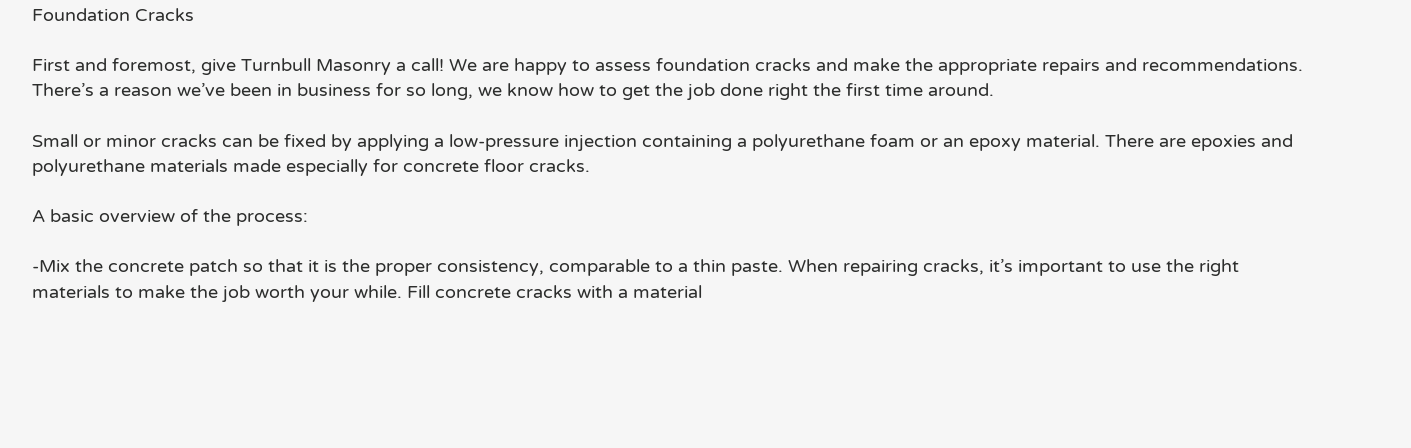Foundation Cracks

First and foremost, give Turnbull Masonry a call! We are happy to assess foundation cracks and make the appropriate repairs and recommendations. There’s a reason we’ve been in business for so long, we know how to get the job done right the first time around.

Small or minor cracks can be fixed by applying a low-pressure injection containing a polyurethane foam or an epoxy material. There are epoxies and polyurethane materials made especially for concrete floor cracks.

A basic overview of the process:

-Mix the concrete patch so that it is the proper consistency, comparable to a thin paste. When repairing cracks, it’s important to use the right materials to make the job worth your while. Fill concrete cracks with a material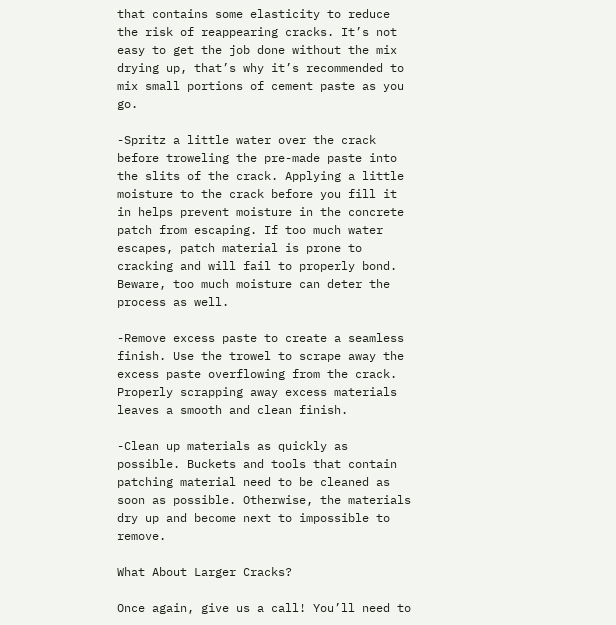that contains some elasticity to reduce the risk of reappearing cracks. It’s not easy to get the job done without the mix drying up, that’s why it’s recommended to mix small portions of cement paste as you go.

-Spritz a little water over the crack before troweling the pre-made paste into the slits of the crack. Applying a little moisture to the crack before you fill it in helps prevent moisture in the concrete patch from escaping. If too much water escapes, patch material is prone to cracking and will fail to properly bond. Beware, too much moisture can deter the process as well.

-Remove excess paste to create a seamless finish. Use the trowel to scrape away the excess paste overflowing from the crack. Properly scrapping away excess materials leaves a smooth and clean finish.

-Clean up materials as quickly as possible. Buckets and tools that contain patching material need to be cleaned as soon as possible. Otherwise, the materials dry up and become next to impossible to remove.

What About Larger Cracks?

Once again, give us a call! You’ll need to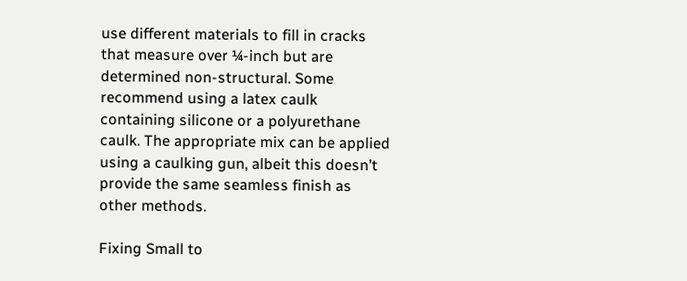use different materials to fill in cracks that measure over ¼-inch but are determined non-structural. Some recommend using a latex caulk containing silicone or a polyurethane caulk. The appropriate mix can be applied using a caulking gun, albeit this doesn’t provide the same seamless finish as other methods.

Fixing Small to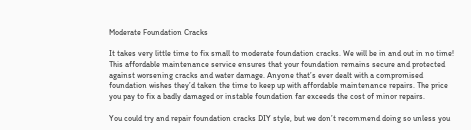Moderate Foundation Cracks

It takes very little time to fix small to moderate foundation cracks. We will be in and out in no time! This affordable maintenance service ensures that your foundation remains secure and protected against worsening cracks and water damage. Anyone that’s ever dealt with a compromised foundation wishes they’d taken the time to keep up with affordable maintenance repairs. The price you pay to fix a badly damaged or instable foundation far exceeds the cost of minor repairs.

You could try and repair foundation cracks DIY style, but we don’t recommend doing so unless you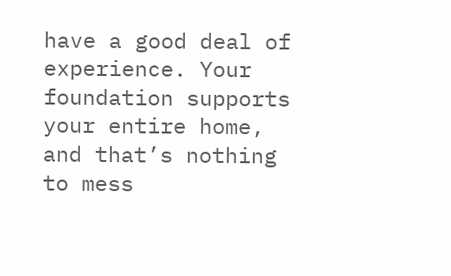have a good deal of experience. Your foundation supports your entire home, and that’s nothing to mess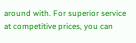around with. For superior service at competitive prices, you can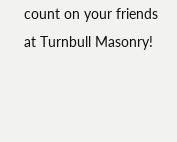count on your friends at Turnbull Masonry!